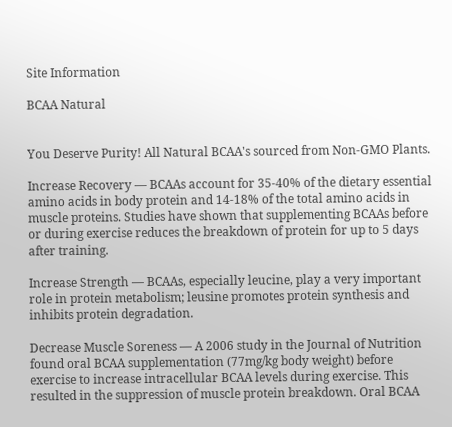Site Information

BCAA Natural


You Deserve Purity! All Natural BCAA's sourced from Non-GMO Plants.

Increase Recovery — BCAAs account for 35-40% of the dietary essential amino acids in body protein and 14-18% of the total amino acids in muscle proteins. Studies have shown that supplementing BCAAs before or during exercise reduces the breakdown of protein for up to 5 days after training.

Increase Strength — BCAAs, especially leucine, play a very important role in protein metabolism; leusine promotes protein synthesis and inhibits protein degradation.

Decrease Muscle Soreness — A 2006 study in the Journal of Nutrition found oral BCAA supplementation (77mg/kg body weight) before exercise to increase intracellular BCAA levels during exercise. This resulted in the suppression of muscle protein breakdown. Oral BCAA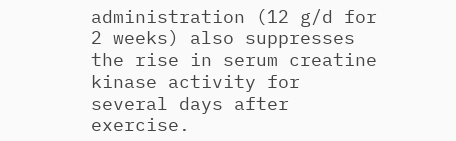administration (12 g/d for 2 weeks) also suppresses the rise in serum creatine kinase activity for several days after exercise.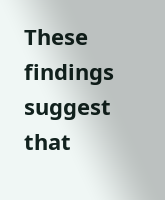These findings suggest that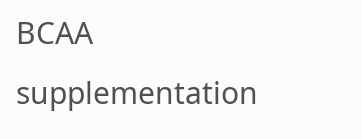BCAA supplementation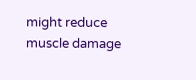might reduce muscle damage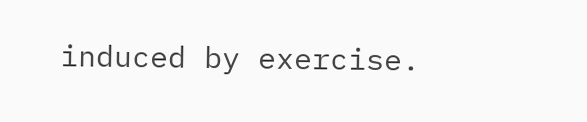induced by exercise.